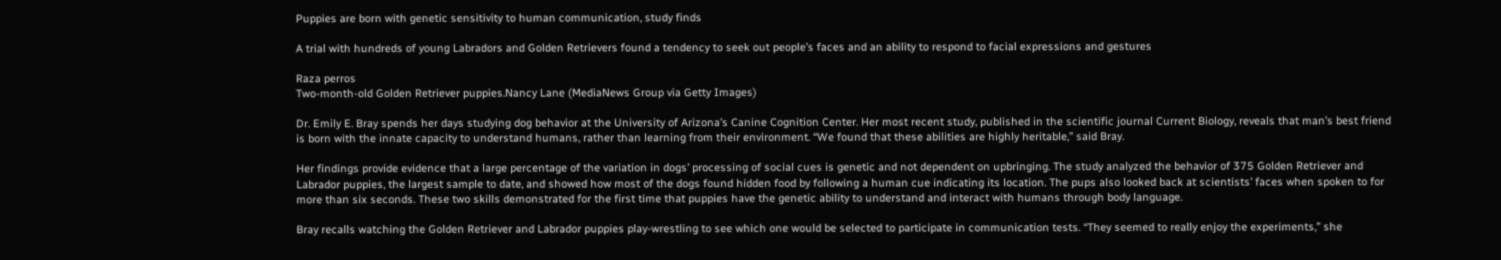Puppies are born with genetic sensitivity to human communication, study finds

A trial with hundreds of young Labradors and Golden Retrievers found a tendency to seek out people’s faces and an ability to respond to facial expressions and gestures

Raza perros
Two-month-old Golden Retriever puppies.Nancy Lane (MediaNews Group via Getty Images)

Dr. Emily E. Bray spends her days studying dog behavior at the University of Arizona’s Canine Cognition Center. Her most recent study, published in the scientific journal Current Biology, reveals that man’s best friend is born with the innate capacity to understand humans, rather than learning from their environment. “We found that these abilities are highly heritable,” said Bray.

Her findings provide evidence that a large percentage of the variation in dogs’ processing of social cues is genetic and not dependent on upbringing. The study analyzed the behavior of 375 Golden Retriever and Labrador puppies, the largest sample to date, and showed how most of the dogs found hidden food by following a human cue indicating its location. The pups also looked back at scientists’ faces when spoken to for more than six seconds. These two skills demonstrated for the first time that puppies have the genetic ability to understand and interact with humans through body language.

Bray recalls watching the Golden Retriever and Labrador puppies play-wrestling to see which one would be selected to participate in communication tests. “They seemed to really enjoy the experiments,” she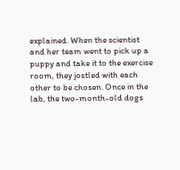explained. When the scientist and her team went to pick up a puppy and take it to the exercise room, they jostled with each other to be chosen. Once in the lab, the two-month-old dogs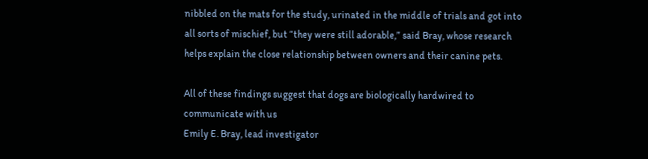nibbled on the mats for the study, urinated in the middle of trials and got into all sorts of mischief, but “they were still adorable,” said Bray, whose research helps explain the close relationship between owners and their canine pets.

All of these findings suggest that dogs are biologically hardwired to communicate with us
Emily E. Bray, lead investigator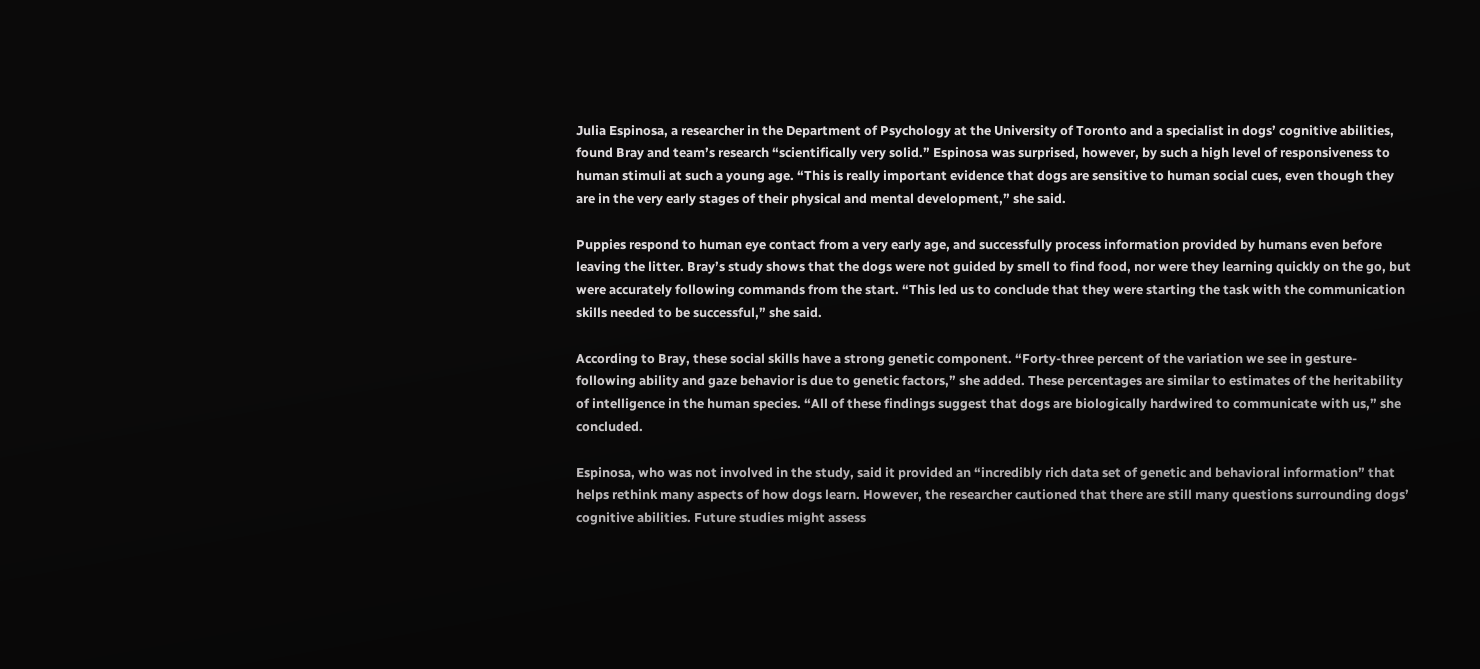Julia Espinosa, a researcher in the Department of Psychology at the University of Toronto and a specialist in dogs’ cognitive abilities, found Bray and team’s research “scientifically very solid.” Espinosa was surprised, however, by such a high level of responsiveness to human stimuli at such a young age. “This is really important evidence that dogs are sensitive to human social cues, even though they are in the very early stages of their physical and mental development,” she said.

Puppies respond to human eye contact from a very early age, and successfully process information provided by humans even before leaving the litter. Bray’s study shows that the dogs were not guided by smell to find food, nor were they learning quickly on the go, but were accurately following commands from the start. “This led us to conclude that they were starting the task with the communication skills needed to be successful,” she said.

According to Bray, these social skills have a strong genetic component. “Forty-three percent of the variation we see in gesture-following ability and gaze behavior is due to genetic factors,” she added. These percentages are similar to estimates of the heritability of intelligence in the human species. “All of these findings suggest that dogs are biologically hardwired to communicate with us,” she concluded.

Espinosa, who was not involved in the study, said it provided an “incredibly rich data set of genetic and behavioral information” that helps rethink many aspects of how dogs learn. However, the researcher cautioned that there are still many questions surrounding dogs’ cognitive abilities. Future studies might assess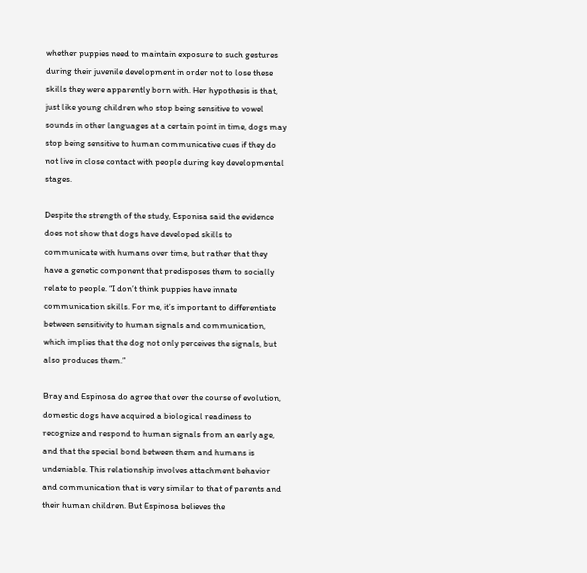whether puppies need to maintain exposure to such gestures during their juvenile development in order not to lose these skills they were apparently born with. Her hypothesis is that, just like young children who stop being sensitive to vowel sounds in other languages at a certain point in time, dogs may stop being sensitive to human communicative cues if they do not live in close contact with people during key developmental stages.

Despite the strength of the study, Esponisa said the evidence does not show that dogs have developed skills to communicate with humans over time, but rather that they have a genetic component that predisposes them to socially relate to people. “I don’t think puppies have innate communication skills. For me, it’s important to differentiate between sensitivity to human signals and communication, which implies that the dog not only perceives the signals, but also produces them.”

Bray and Espinosa do agree that over the course of evolution, domestic dogs have acquired a biological readiness to recognize and respond to human signals from an early age, and that the special bond between them and humans is undeniable. This relationship involves attachment behavior and communication that is very similar to that of parents and their human children. But Espinosa believes the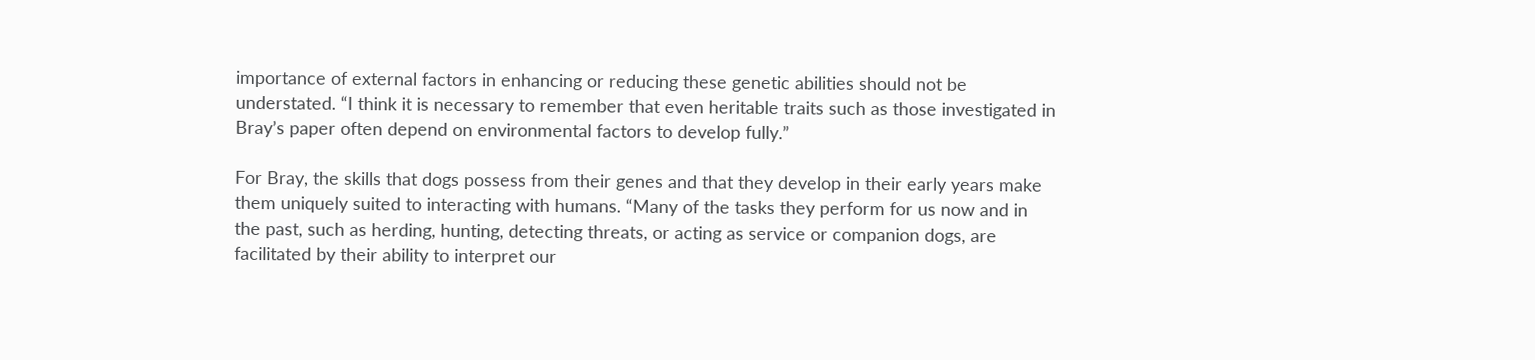importance of external factors in enhancing or reducing these genetic abilities should not be understated. “I think it is necessary to remember that even heritable traits such as those investigated in Bray’s paper often depend on environmental factors to develop fully.”

For Bray, the skills that dogs possess from their genes and that they develop in their early years make them uniquely suited to interacting with humans. “Many of the tasks they perform for us now and in the past, such as herding, hunting, detecting threats, or acting as service or companion dogs, are facilitated by their ability to interpret our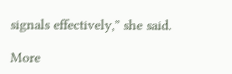signals effectively,” she said.

More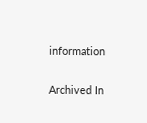information

Archived In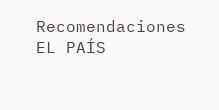Recomendaciones EL PAÍS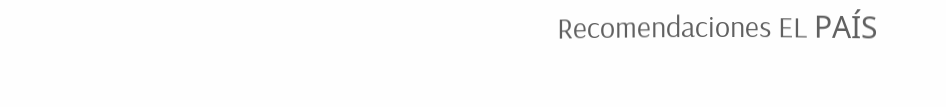Recomendaciones EL PAÍS